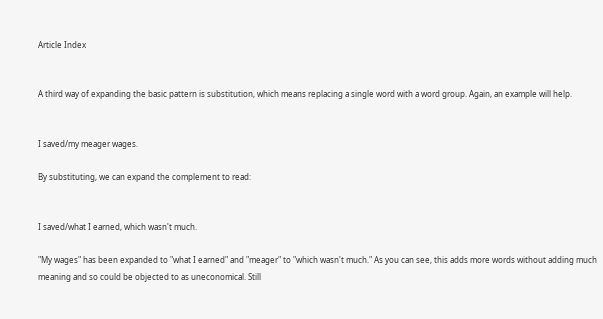Article Index


A third way of expanding the basic pattern is substitution, which means replacing a single word with a word group. Again, an example will help.


I saved/my meager wages.

By substituting, we can expand the complement to read:


I saved/what I earned, which wasn't much.

"My wages" has been expanded to "what I earned" and "meager" to "which wasn't much." As you can see, this adds more words without adding much meaning and so could be objected to as uneconomical. Still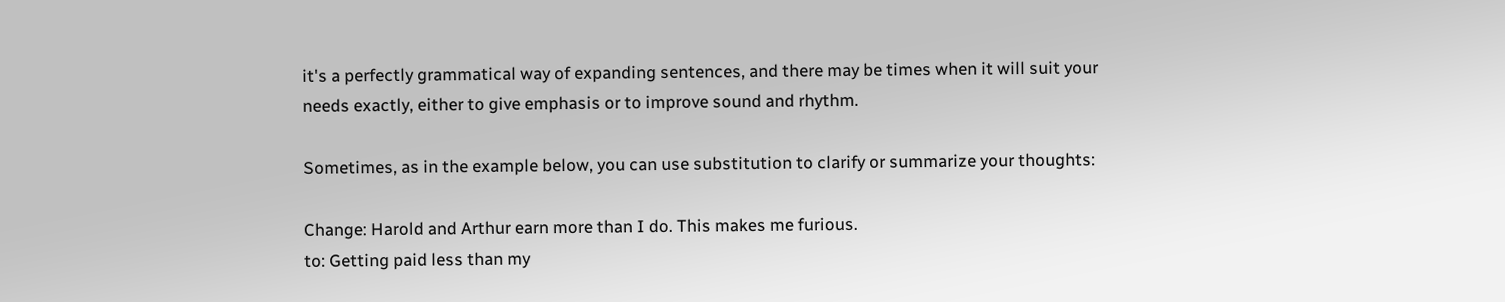it's a perfectly grammatical way of expanding sentences, and there may be times when it will suit your needs exactly, either to give emphasis or to improve sound and rhythm.

Sometimes, as in the example below, you can use substitution to clarify or summarize your thoughts:

Change: Harold and Arthur earn more than I do. This makes me furious.
to: Getting paid less than my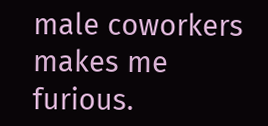male coworkers makes me furious.